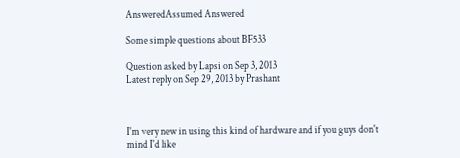AnsweredAssumed Answered

Some simple questions about BF533

Question asked by Lapsi on Sep 3, 2013
Latest reply on Sep 29, 2013 by Prashant



I'm very new in using this kind of hardware and if you guys don't mind I'd like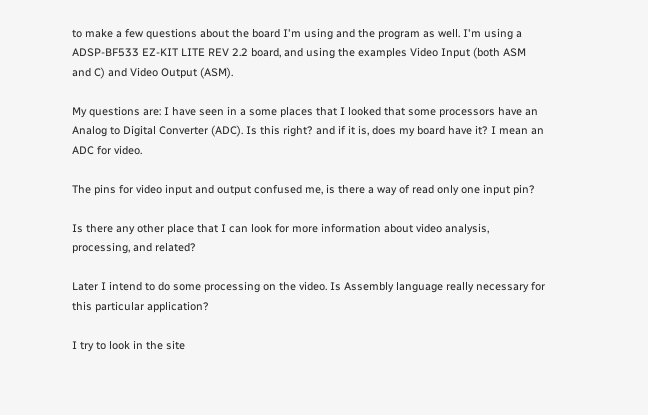to make a few questions about the board I'm using and the program as well. I'm using a ADSP-BF533 EZ-KIT LITE REV 2.2 board, and using the examples Video Input (both ASM and C) and Video Output (ASM).

My questions are: I have seen in a some places that I looked that some processors have an Analog to Digital Converter (ADC). Is this right? and if it is, does my board have it? I mean an ADC for video.

The pins for video input and output confused me, is there a way of read only one input pin?

Is there any other place that I can look for more information about video analysis, processing, and related?

Later I intend to do some processing on the video. Is Assembly language really necessary for this particular application?

I try to look in the site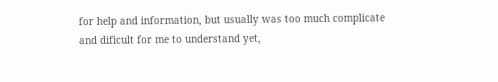for help and information, but usually was too much complicate and dificult for me to understand yet,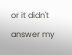or it didn't answer my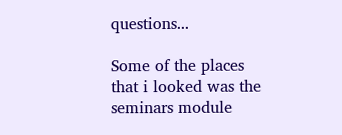questions...

Some of the places that i looked was the seminars module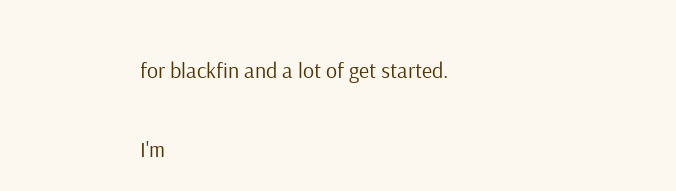for blackfin and a lot of get started.

I'm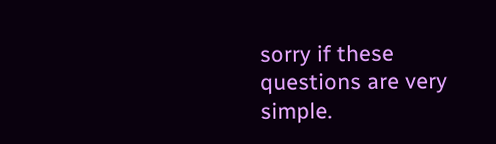sorry if these questions are very simple.